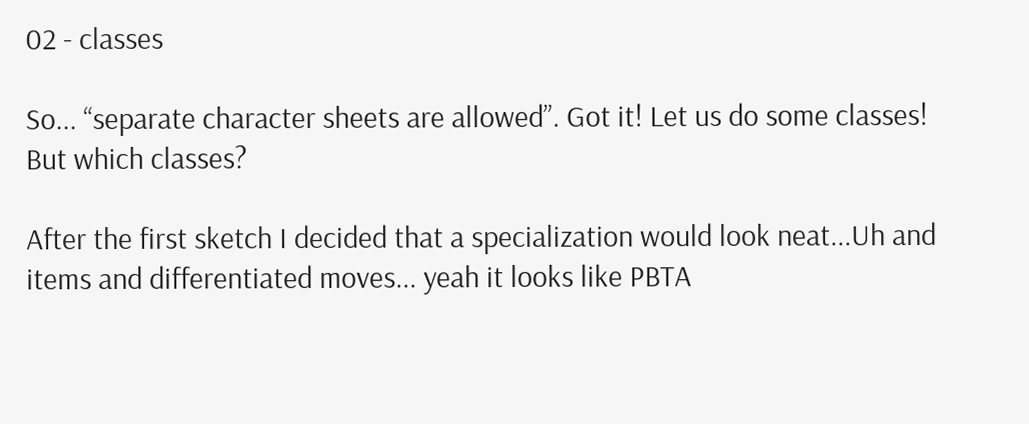02 - classes

So... “separate character sheets are allowed”. Got it! Let us do some classes! But which classes?

After the first sketch I decided that a specialization would look neat...Uh and items and differentiated moves... yeah it looks like PBTA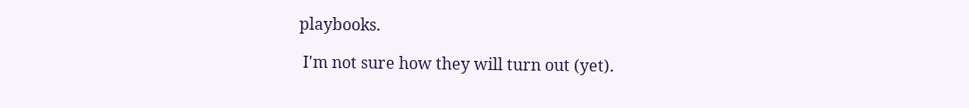playbooks.

 I'm not sure how they will turn out (yet).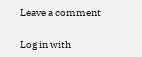Leave a comment

Log in with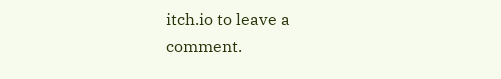itch.io to leave a comment.